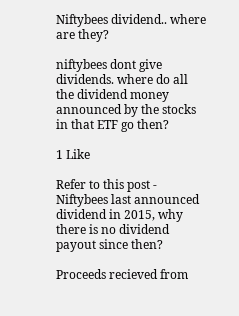Niftybees dividend.. where are they?

niftybees dont give dividends. where do all the dividend money announced by the stocks in that ETF go then?

1 Like

Refer to this post - Niftybees last announced dividend in 2015, why there is no dividend payout since then?

Proceeds recieved from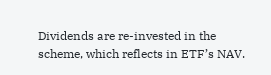Dividends are re-invested in the scheme, which reflects in ETF’s NAV.